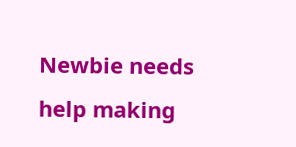Newbie needs help making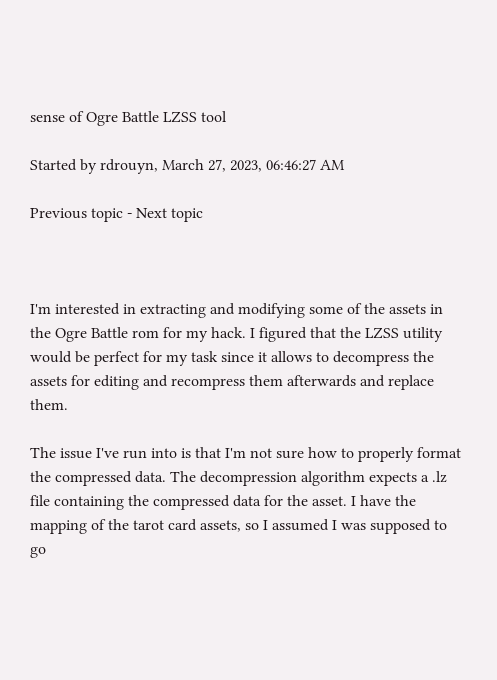sense of Ogre Battle LZSS tool

Started by rdrouyn, March 27, 2023, 06:46:27 AM

Previous topic - Next topic



I'm interested in extracting and modifying some of the assets in the Ogre Battle rom for my hack. I figured that the LZSS utility would be perfect for my task since it allows to decompress the assets for editing and recompress them afterwards and replace them.

The issue I've run into is that I'm not sure how to properly format the compressed data. The decompression algorithm expects a .lz file containing the compressed data for the asset. I have the mapping of the tarot card assets, so I assumed I was supposed to go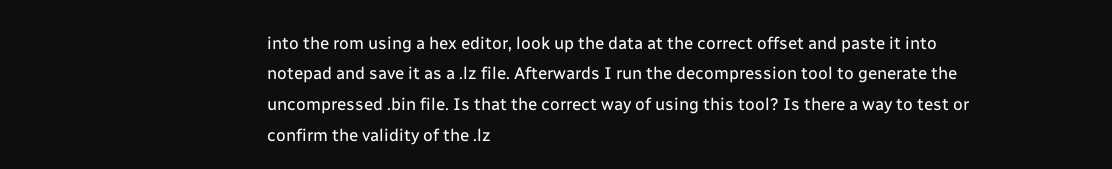into the rom using a hex editor, look up the data at the correct offset and paste it into notepad and save it as a .lz file. Afterwards I run the decompression tool to generate the uncompressed .bin file. Is that the correct way of using this tool? Is there a way to test or confirm the validity of the .lz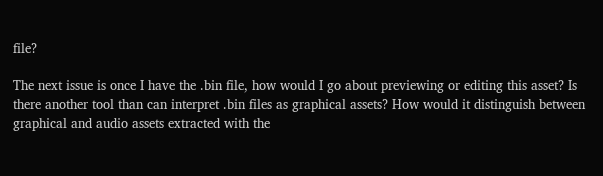file?

The next issue is once I have the .bin file, how would I go about previewing or editing this asset? Is there another tool than can interpret .bin files as graphical assets? How would it distinguish between graphical and audio assets extracted with the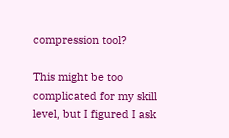compression tool?

This might be too complicated for my skill level, but I figured I ask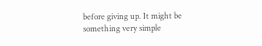before giving up. It might be something very simple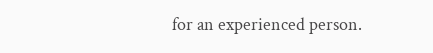for an experienced person.